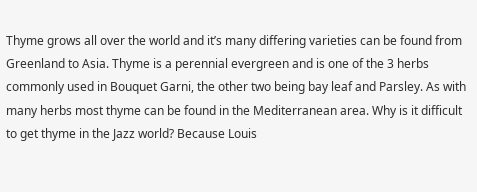Thyme grows all over the world and it’s many differing varieties can be found from Greenland to Asia. Thyme is a perennial evergreen and is one of the 3 herbs commonly used in Bouquet Garni, the other two being bay leaf and Parsley. As with many herbs most thyme can be found in the Mediterranean area. Why is it difficult to get thyme in the Jazz world? Because Louis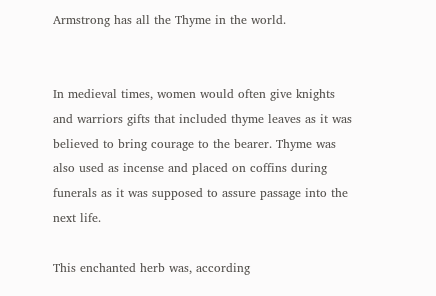Armstrong has all the Thyme in the world.


In medieval times, women would often give knights and warriors gifts that included thyme leaves as it was believed to bring courage to the bearer. Thyme was also used as incense and placed on coffins during funerals as it was supposed to assure passage into the next life.

This enchanted herb was, according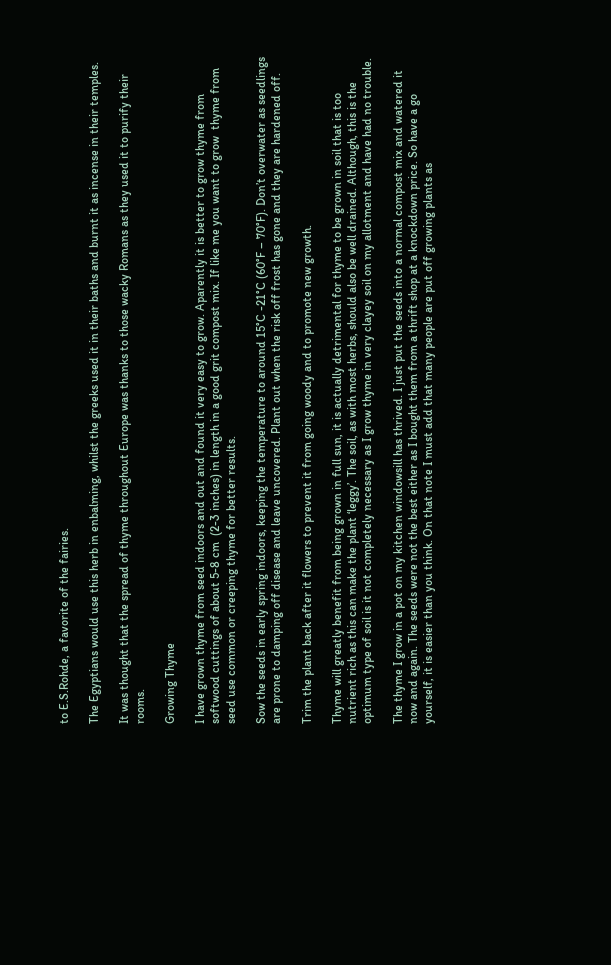to E.S.Rohde, a favorite of the fairies.

The Egyptians would use this herb in enbalming, whilst the greeks used it in their baths and burnt it as incense in their temples.

It was thought that the spread of thyme throughout Europe was thanks to those wacky Romans as they used it to purify their rooms.

Growing Thyme

I have grown thyme from seed indoors and out and found it very easy to grow. Aparently it is better to grow thyme from softwood cuttings of about 5-8 cm  (2-3 inches) in length in a good grit compost mix. If like me you want to grow  thyme from seed use common or creeping thyme for better results.

Sow the seeds in early spring indoors, keeping the temperature to around 15°C -21°C (60°F – 70°F). Don’t overwater as seedlings are prone to damping off disease and leave uncovered. Plant out when the risk off frost has gone and they are hardened off.

Trim the plant back after it flowers to prevent it from going woody and to promote new growth.

Thyme will greatly benefit from being grown in full sun, it is actually detrimental for thyme to be grown in soil that is too nutrient rich as this can make the plant ‘leggy’. The soil, as with most herbs, should also be well drained. Although, this is the optimum type of soil is it not completely necessary as I grow thyme in very clayey soil on my allotment and have had no trouble.

The thyme I grow in a pot on my kitchen windowsill has thrived. I just put the seeds into a normal compost mix and watered it now and again. The seeds were not the best either as I bought them from a thrift shop at a knockdown price. So have a go yourself, it is easier than you think. On that note I must add that many people are put off growing plants as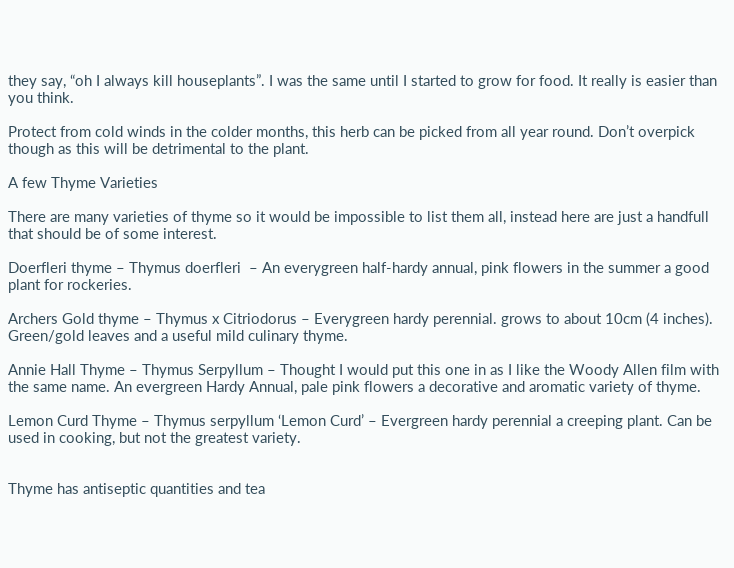they say, “oh I always kill houseplants”. I was the same until I started to grow for food. It really is easier than you think.

Protect from cold winds in the colder months, this herb can be picked from all year round. Don’t overpick though as this will be detrimental to the plant.

A few Thyme Varieties

There are many varieties of thyme so it would be impossible to list them all, instead here are just a handfull that should be of some interest.

Doerfleri thyme – Thymus doerfleri  – An everygreen half-hardy annual, pink flowers in the summer a good plant for rockeries.

Archers Gold thyme – Thymus x Citriodorus – Everygreen hardy perennial. grows to about 10cm (4 inches). Green/gold leaves and a useful mild culinary thyme.

Annie Hall Thyme – Thymus Serpyllum – Thought I would put this one in as I like the Woody Allen film with the same name. An evergreen Hardy Annual, pale pink flowers a decorative and aromatic variety of thyme.

Lemon Curd Thyme – Thymus serpyllum ‘Lemon Curd’ – Evergreen hardy perennial a creeping plant. Can be used in cooking, but not the greatest variety.


Thyme has antiseptic quantities and tea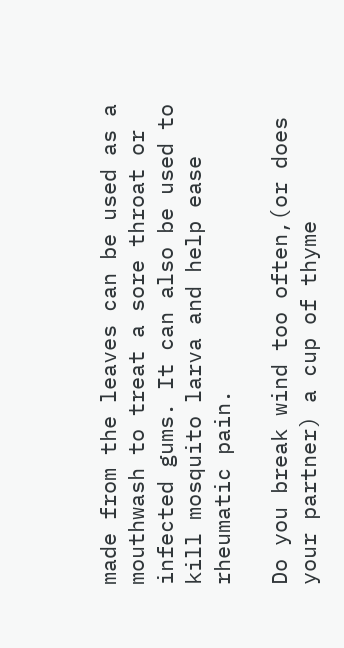made from the leaves can be used as a mouthwash to treat a sore throat or infected gums. It can also be used to kill mosquito larva and help ease rheumatic pain.

Do you break wind too often,(or does your partner) a cup of thyme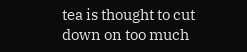tea is thought to cut down on too much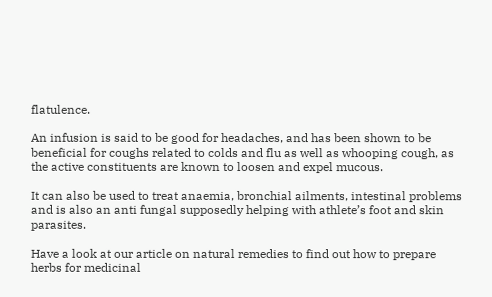flatulence.

An infusion is said to be good for headaches, and has been shown to be beneficial for coughs related to colds and flu as well as whooping cough, as the active constituents are known to loosen and expel mucous.

It can also be used to treat anaemia, bronchial ailments, intestinal problems and is also an anti fungal supposedly helping with athlete’s foot and skin parasites.

Have a look at our article on natural remedies to find out how to prepare herbs for medicinal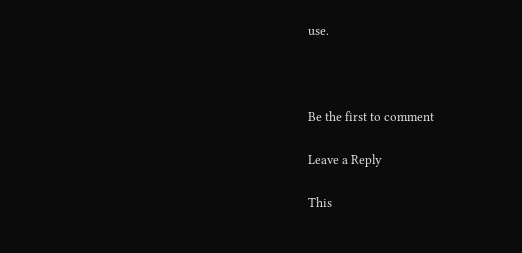use.



Be the first to comment

Leave a Reply

This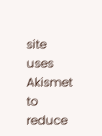site uses Akismet to reduce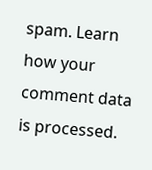spam. Learn how your comment data is processed.